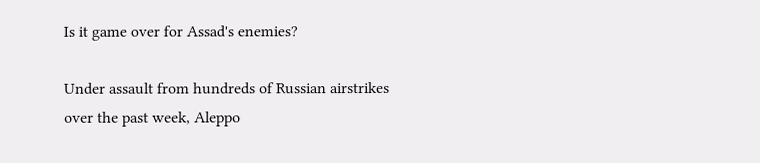Is it game over for Assad's enemies?

Under assault from hundreds of Russian airstrikes over the past week, Aleppo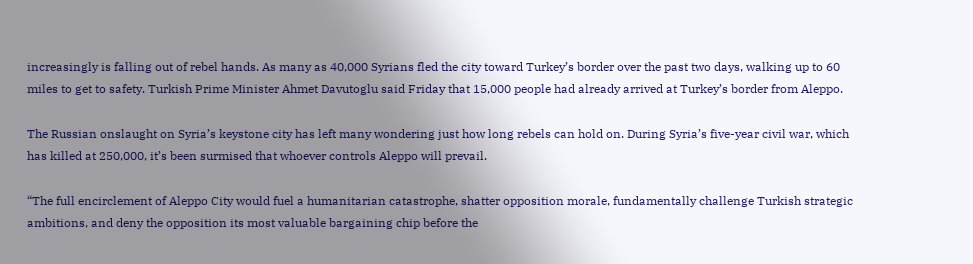increasingly is falling out of rebel hands. As many as 40,000 Syrians fled the city toward Turkey’s border over the past two days, walking up to 60 miles to get to safety. Turkish Prime Minister Ahmet Davutoglu said Friday that 15,000 people had already arrived at Turkey’s border from Aleppo.

The Russian onslaught on Syria’s keystone city has left many wondering just how long rebels can hold on. During Syria’s five-year civil war, which has killed at 250,000, it’s been surmised that whoever controls Aleppo will prevail.

“The full encirclement of Aleppo City would fuel a humanitarian catastrophe, shatter opposition morale, fundamentally challenge Turkish strategic ambitions, and deny the opposition its most valuable bargaining chip before the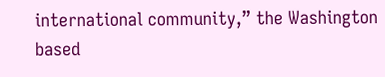international community,” the Washington based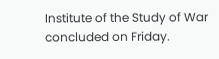Institute of the Study of War concluded on Friday.